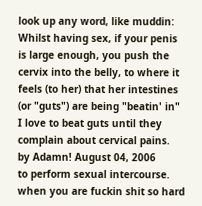look up any word, like muddin:
Whilst having sex, if your penis is large enough, you push the cervix into the belly, to where it feels (to her) that her intestines (or "guts") are being "beatin' in"
I love to beat guts until they complain about cervical pains.
by Adamn! August 04, 2006
to perform sexual intercourse. when you are fuckin shit so hard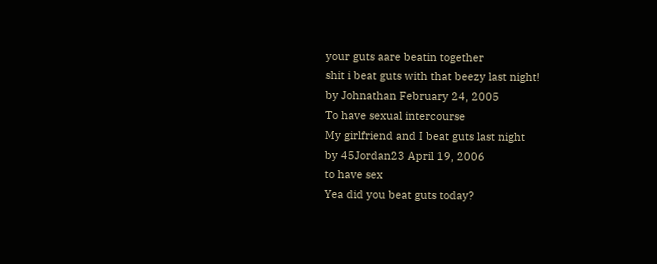your guts aare beatin together
shit i beat guts with that beezy last night!
by Johnathan February 24, 2005
To have sexual intercourse
My girlfriend and I beat guts last night
by 45Jordan23 April 19, 2006
to have sex
Yea did you beat guts today?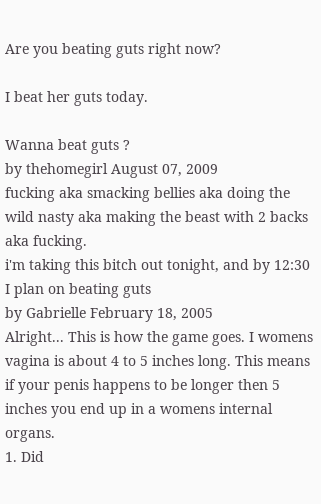Are you beating guts right now?

I beat her guts today.

Wanna beat guts ?
by thehomegirl August 07, 2009
fucking aka smacking bellies aka doing the wild nasty aka making the beast with 2 backs aka fucking.
i'm taking this bitch out tonight, and by 12:30 I plan on beating guts
by Gabrielle February 18, 2005
Alright... This is how the game goes. I womens vagina is about 4 to 5 inches long. This means if your penis happens to be longer then 5 inches you end up in a womens internal organs.
1. Did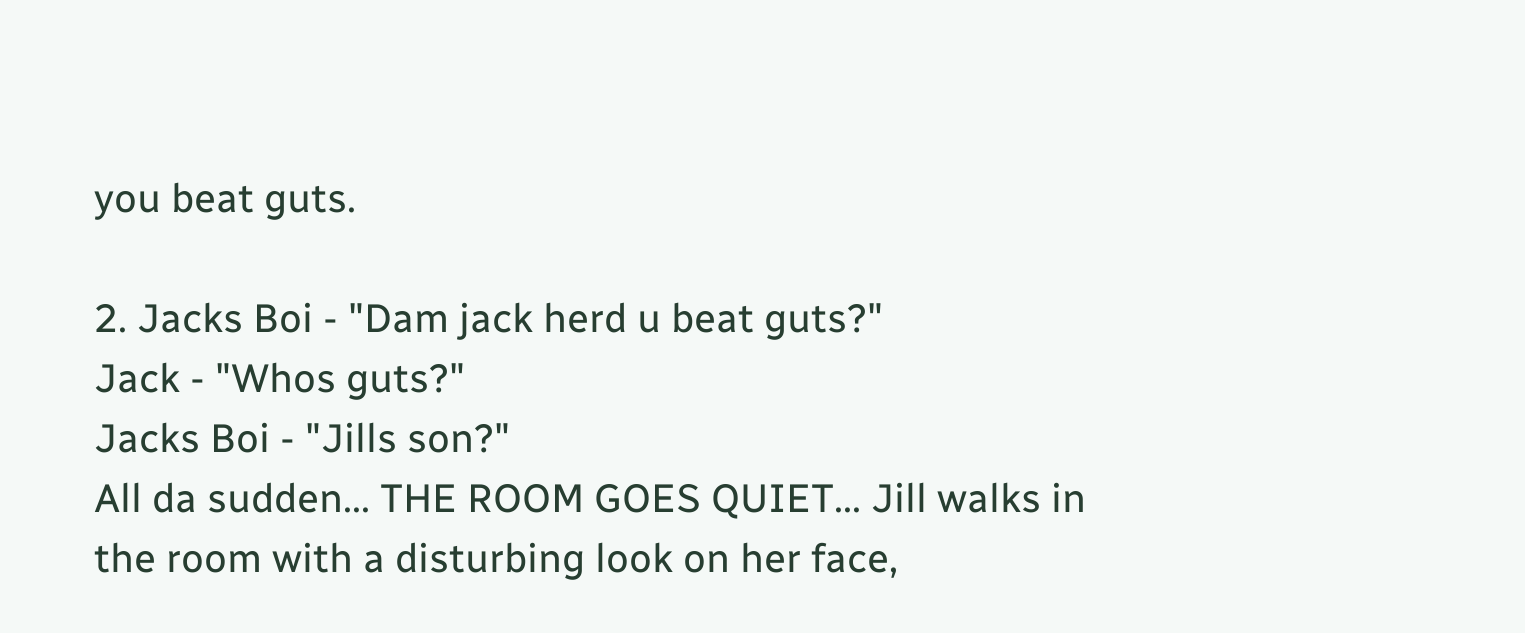you beat guts.

2. Jacks Boi - "Dam jack herd u beat guts?"
Jack - "Whos guts?"
Jacks Boi - "Jills son?"
All da sudden... THE ROOM GOES QUIET... Jill walks in the room with a disturbing look on her face,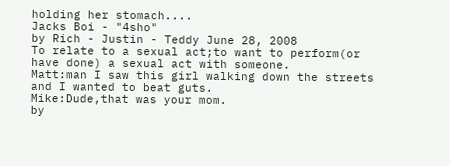holding her stomach....
Jacks Boi - "4sho"
by Rich - Justin - Teddy June 28, 2008
To relate to a sexual act;to want to perform(or have done) a sexual act with someone.
Matt:man I saw this girl walking down the streets and I wanted to beat guts.
Mike:Dude,that was your mom.
by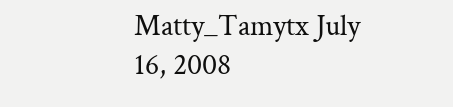Matty_Tamytx July 16, 2008